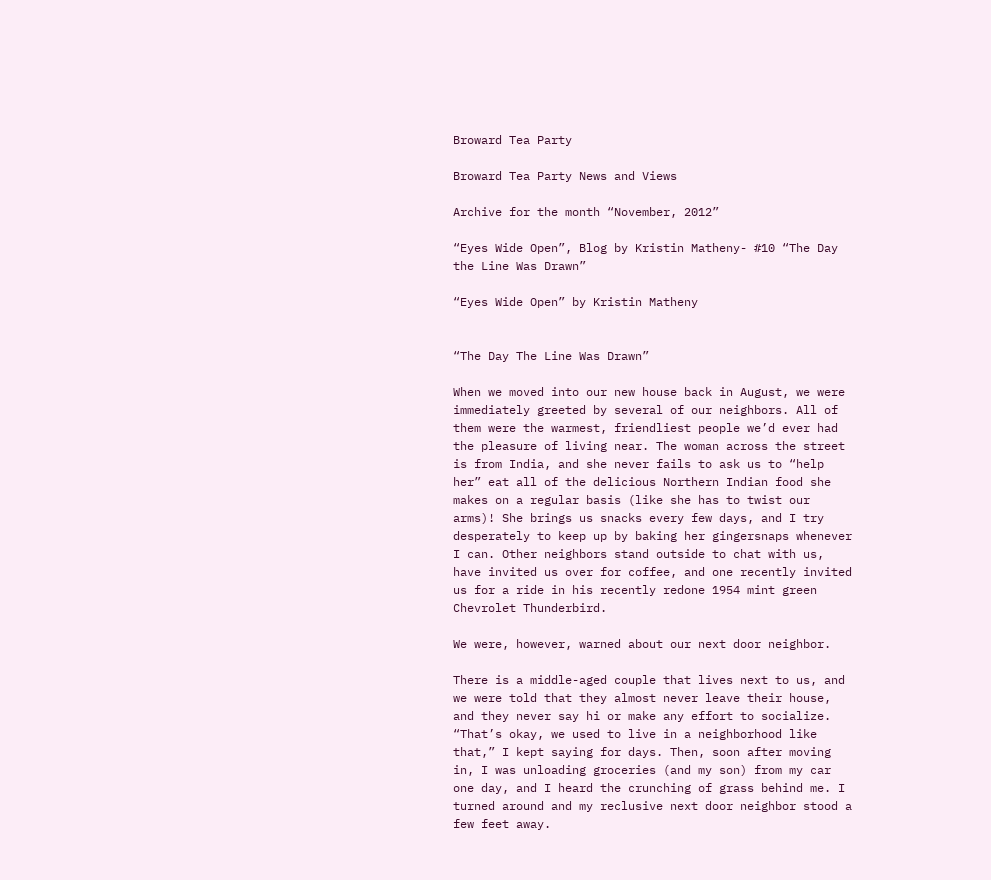Broward Tea Party

Broward Tea Party News and Views

Archive for the month “November, 2012”

“Eyes Wide Open”, Blog by Kristin Matheny- #10 “The Day the Line Was Drawn”

“Eyes Wide Open” by Kristin Matheny


“The Day The Line Was Drawn”

When we moved into our new house back in August, we were immediately greeted by several of our neighbors. All of them were the warmest, friendliest people we’d ever had the pleasure of living near. The woman across the street is from India, and she never fails to ask us to “help her” eat all of the delicious Northern Indian food she makes on a regular basis (like she has to twist our arms)! She brings us snacks every few days, and I try desperately to keep up by baking her gingersnaps whenever I can. Other neighbors stand outside to chat with us, have invited us over for coffee, and one recently invited us for a ride in his recently redone 1954 mint green Chevrolet Thunderbird.

We were, however, warned about our next door neighbor.

There is a middle-aged couple that lives next to us, and we were told that they almost never leave their house, and they never say hi or make any effort to socialize. “That’s okay, we used to live in a neighborhood like that,” I kept saying for days. Then, soon after moving in, I was unloading groceries (and my son) from my car one day, and I heard the crunching of grass behind me. I turned around and my reclusive next door neighbor stood a few feet away.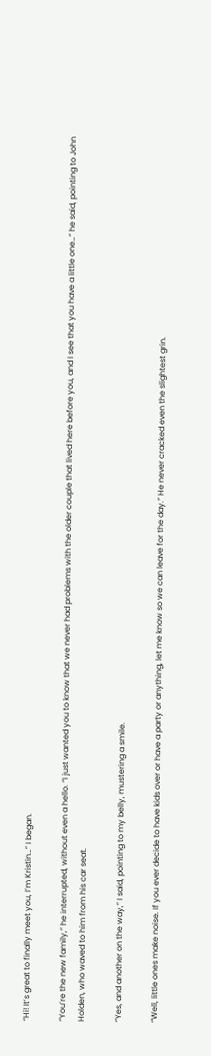“Hi! It’s great to finally meet you, I’m Kristin…” I began.

“You’re the new family,” he interrupted, without even a hello. “I just wanted you to know that we never had problems with the older couple that lived here before you, and I see that you have a little one…” he said, pointing to John Holden, who waved to him from his car seat.

“Yes, and another on the way,” I said, pointing to my belly, mustering a smile.

“Well, little ones make noise. If you ever decide to have kids over or have a party or anything, let me know so we can leave for the day.” He never cracked even the slightest grin.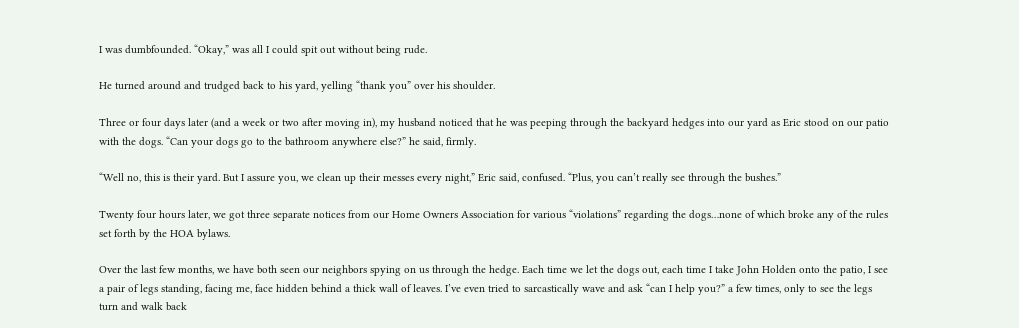I was dumbfounded. “Okay,” was all I could spit out without being rude.

He turned around and trudged back to his yard, yelling “thank you” over his shoulder.

Three or four days later (and a week or two after moving in), my husband noticed that he was peeping through the backyard hedges into our yard as Eric stood on our patio with the dogs. “Can your dogs go to the bathroom anywhere else?” he said, firmly.

“Well no, this is their yard. But I assure you, we clean up their messes every night,” Eric said, confused. “Plus, you can’t really see through the bushes.”

Twenty four hours later, we got three separate notices from our Home Owners Association for various “violations” regarding the dogs…none of which broke any of the rules set forth by the HOA bylaws.

Over the last few months, we have both seen our neighbors spying on us through the hedge. Each time we let the dogs out, each time I take John Holden onto the patio, I see a pair of legs standing, facing me, face hidden behind a thick wall of leaves. I’ve even tried to sarcastically wave and ask “can I help you?” a few times, only to see the legs turn and walk back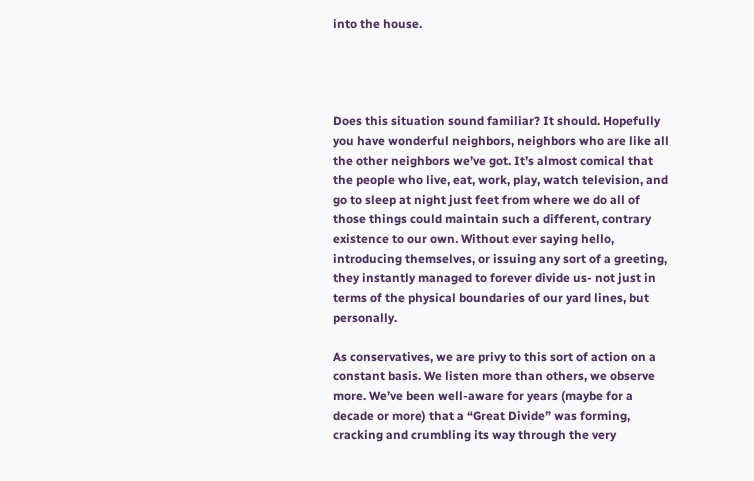into the house.




Does this situation sound familiar? It should. Hopefully you have wonderful neighbors, neighbors who are like all the other neighbors we’ve got. It’s almost comical that the people who live, eat, work, play, watch television, and go to sleep at night just feet from where we do all of those things could maintain such a different, contrary existence to our own. Without ever saying hello, introducing themselves, or issuing any sort of a greeting, they instantly managed to forever divide us- not just in terms of the physical boundaries of our yard lines, but personally.

As conservatives, we are privy to this sort of action on a constant basis. We listen more than others, we observe more. We’ve been well-aware for years (maybe for a decade or more) that a “Great Divide” was forming, cracking and crumbling its way through the very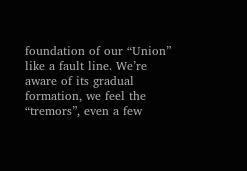foundation of our “Union”  like a fault line. We’re aware of its gradual formation, we feel the “tremors”, even a few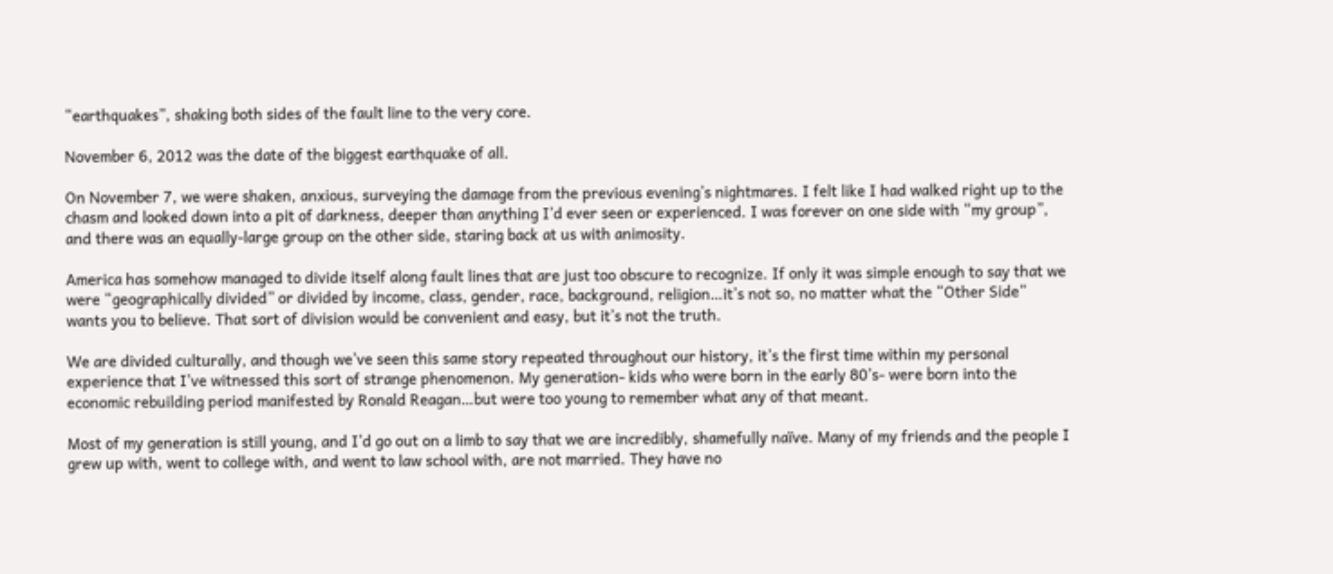“earthquakes”, shaking both sides of the fault line to the very core.

November 6, 2012 was the date of the biggest earthquake of all.

On November 7, we were shaken, anxious, surveying the damage from the previous evening’s nightmares. I felt like I had walked right up to the chasm and looked down into a pit of darkness, deeper than anything I’d ever seen or experienced. I was forever on one side with “my group”, and there was an equally-large group on the other side, staring back at us with animosity.

America has somehow managed to divide itself along fault lines that are just too obscure to recognize. If only it was simple enough to say that we were “geographically divided” or divided by income, class, gender, race, background, religion…it’s not so, no matter what the “Other Side” wants you to believe. That sort of division would be convenient and easy, but it’s not the truth.

We are divided culturally, and though we’ve seen this same story repeated throughout our history, it’s the first time within my personal experience that I’ve witnessed this sort of strange phenomenon. My generation- kids who were born in the early 80’s- were born into the economic rebuilding period manifested by Ronald Reagan…but were too young to remember what any of that meant.

Most of my generation is still young, and I’d go out on a limb to say that we are incredibly, shamefully naïve. Many of my friends and the people I grew up with, went to college with, and went to law school with, are not married. They have no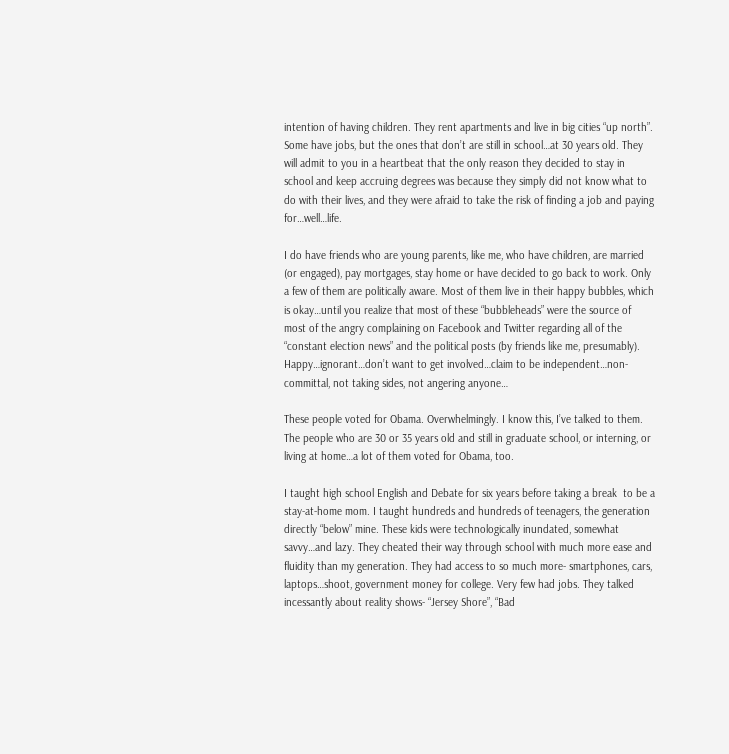intention of having children. They rent apartments and live in big cities “up north”. Some have jobs, but the ones that don’t are still in school…at 30 years old. They will admit to you in a heartbeat that the only reason they decided to stay in school and keep accruing degrees was because they simply did not know what to do with their lives, and they were afraid to take the risk of finding a job and paying for…well…life.

I do have friends who are young parents, like me, who have children, are married (or engaged), pay mortgages, stay home or have decided to go back to work. Only a few of them are politically aware. Most of them live in their happy bubbles, which is okay…until you realize that most of these “bubbleheads” were the source of most of the angry complaining on Facebook and Twitter regarding all of the “constant election news” and the political posts (by friends like me, presumably). Happy…ignorant…don’t want to get involved…claim to be independent…non-committal, not taking sides, not angering anyone…

These people voted for Obama. Overwhelmingly. I know this, I’ve talked to them. The people who are 30 or 35 years old and still in graduate school, or interning, or living at home…a lot of them voted for Obama, too.

I taught high school English and Debate for six years before taking a break  to be a stay-at-home mom. I taught hundreds and hundreds of teenagers, the generation directly “below” mine. These kids were technologically inundated, somewhat savvy…and lazy. They cheated their way through school with much more ease and fluidity than my generation. They had access to so much more- smartphones, cars, laptops…shoot, government money for college. Very few had jobs. They talked incessantly about reality shows- “Jersey Shore”, “Bad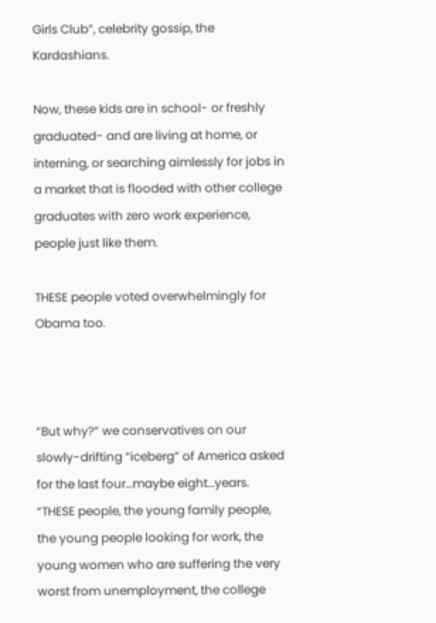Girls Club”, celebrity gossip, the Kardashians.

Now, these kids are in school- or freshly graduated- and are living at home, or interning, or searching aimlessly for jobs in a market that is flooded with other college graduates with zero work experience, people just like them.

THESE people voted overwhelmingly for Obama too.



“But why?” we conservatives on our slowly-drifting “iceberg” of America asked for the last four…maybe eight…years. “THESE people, the young family people, the young people looking for work, the young women who are suffering the very worst from unemployment, the college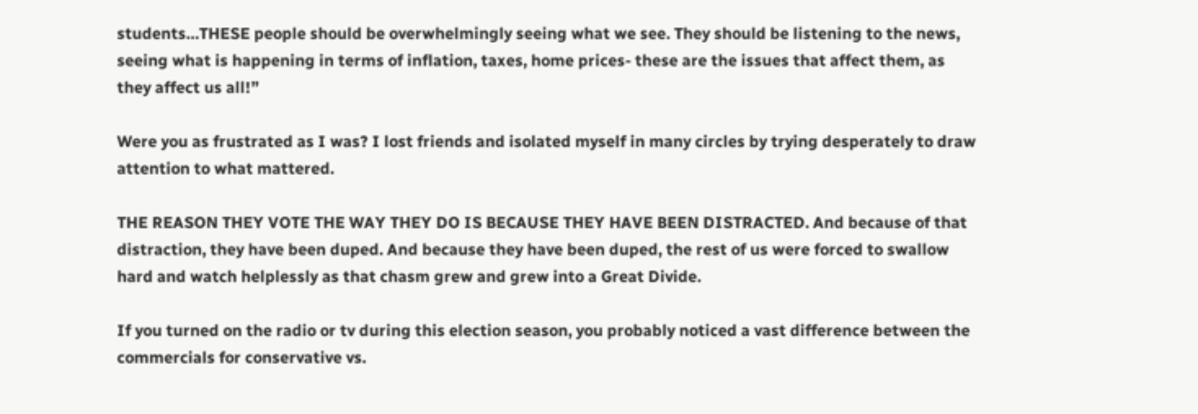students…THESE people should be overwhelmingly seeing what we see. They should be listening to the news, seeing what is happening in terms of inflation, taxes, home prices- these are the issues that affect them, as they affect us all!”

Were you as frustrated as I was? I lost friends and isolated myself in many circles by trying desperately to draw attention to what mattered.

THE REASON THEY VOTE THE WAY THEY DO IS BECAUSE THEY HAVE BEEN DISTRACTED. And because of that distraction, they have been duped. And because they have been duped, the rest of us were forced to swallow hard and watch helplessly as that chasm grew and grew into a Great Divide.

If you turned on the radio or tv during this election season, you probably noticed a vast difference between the commercials for conservative vs.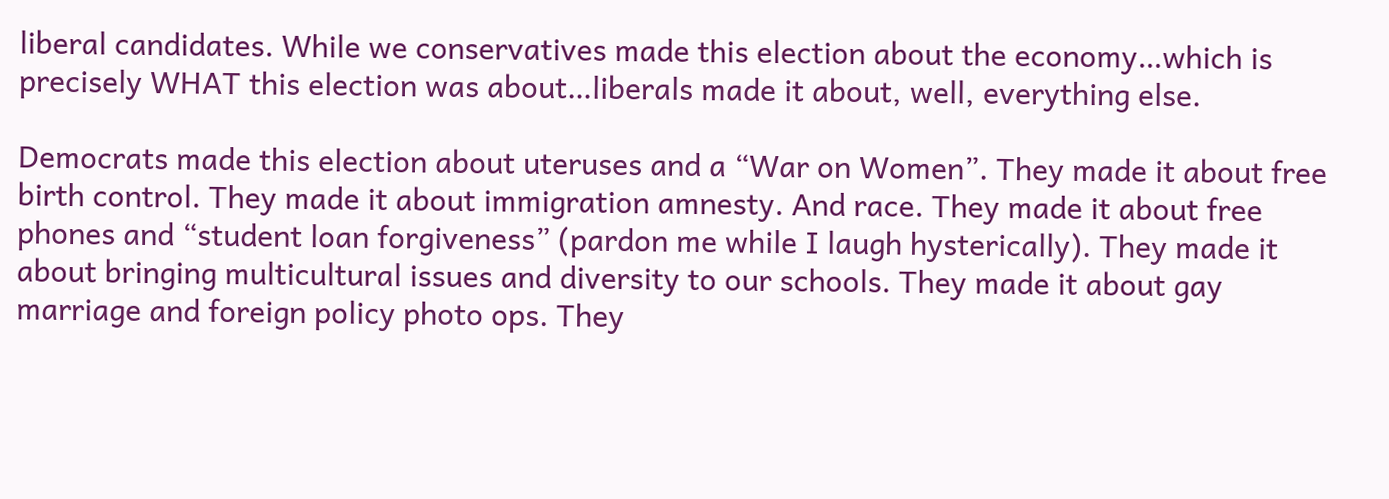liberal candidates. While we conservatives made this election about the economy…which is precisely WHAT this election was about…liberals made it about, well, everything else.

Democrats made this election about uteruses and a “War on Women”. They made it about free birth control. They made it about immigration amnesty. And race. They made it about free phones and “student loan forgiveness” (pardon me while I laugh hysterically). They made it about bringing multicultural issues and diversity to our schools. They made it about gay marriage and foreign policy photo ops. They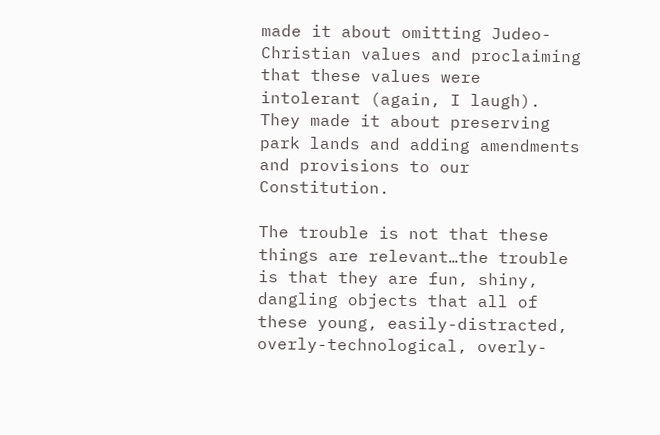made it about omitting Judeo-Christian values and proclaiming that these values were intolerant (again, I laugh). They made it about preserving park lands and adding amendments and provisions to our Constitution.

The trouble is not that these things are relevant…the trouble is that they are fun, shiny, dangling objects that all of these young, easily-distracted, overly-technological, overly-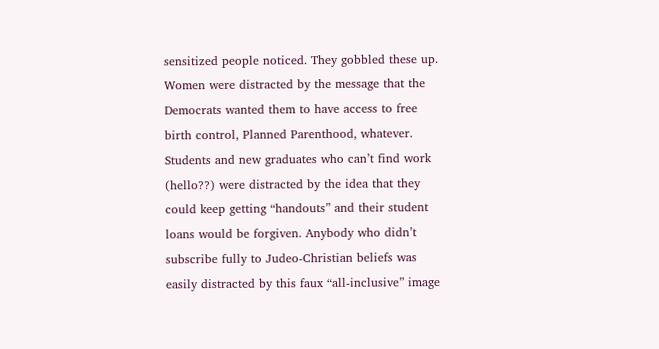sensitized people noticed. They gobbled these up. Women were distracted by the message that the Democrats wanted them to have access to free birth control, Planned Parenthood, whatever. Students and new graduates who can’t find work (hello??) were distracted by the idea that they could keep getting “handouts” and their student loans would be forgiven. Anybody who didn’t subscribe fully to Judeo-Christian beliefs was easily distracted by this faux “all-inclusive” image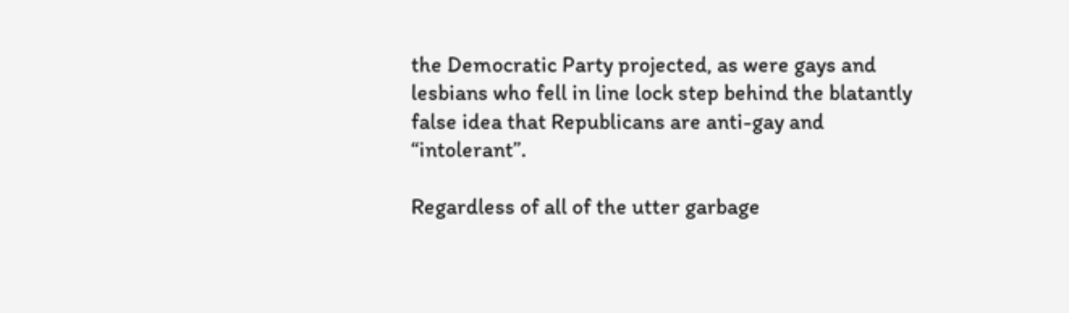the Democratic Party projected, as were gays and lesbians who fell in line lock step behind the blatantly false idea that Republicans are anti-gay and “intolerant”.

Regardless of all of the utter garbage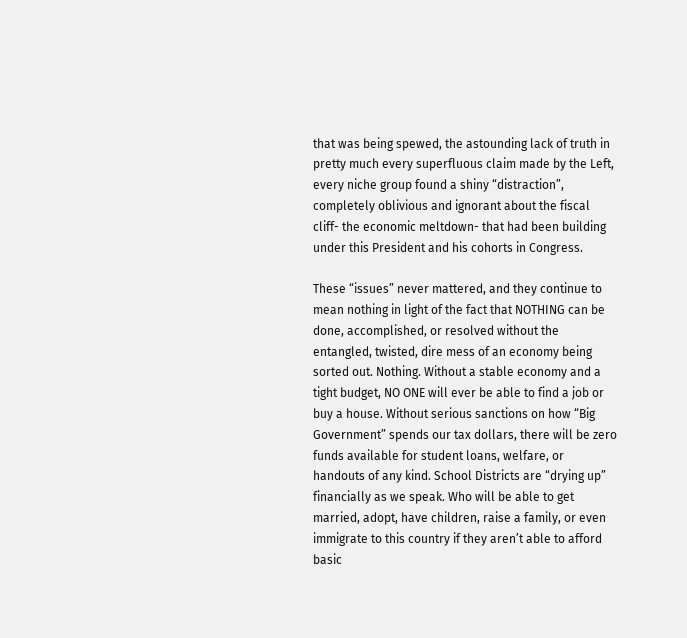that was being spewed, the astounding lack of truth in pretty much every superfluous claim made by the Left, every niche group found a shiny “distraction”, completely oblivious and ignorant about the fiscal cliff- the economic meltdown- that had been building under this President and his cohorts in Congress.

These “issues” never mattered, and they continue to mean nothing in light of the fact that NOTHING can be done, accomplished, or resolved without the entangled, twisted, dire mess of an economy being sorted out. Nothing. Without a stable economy and a tight budget, NO ONE will ever be able to find a job or buy a house. Without serious sanctions on how “Big Government” spends our tax dollars, there will be zero funds available for student loans, welfare, or handouts of any kind. School Districts are “drying up” financially as we speak. Who will be able to get married, adopt, have children, raise a family, or even immigrate to this country if they aren’t able to afford basic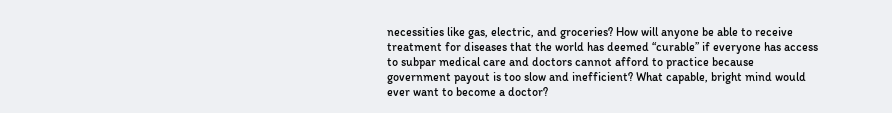necessities like gas, electric, and groceries? How will anyone be able to receive treatment for diseases that the world has deemed “curable” if everyone has access to subpar medical care and doctors cannot afford to practice because government payout is too slow and inefficient? What capable, bright mind would ever want to become a doctor?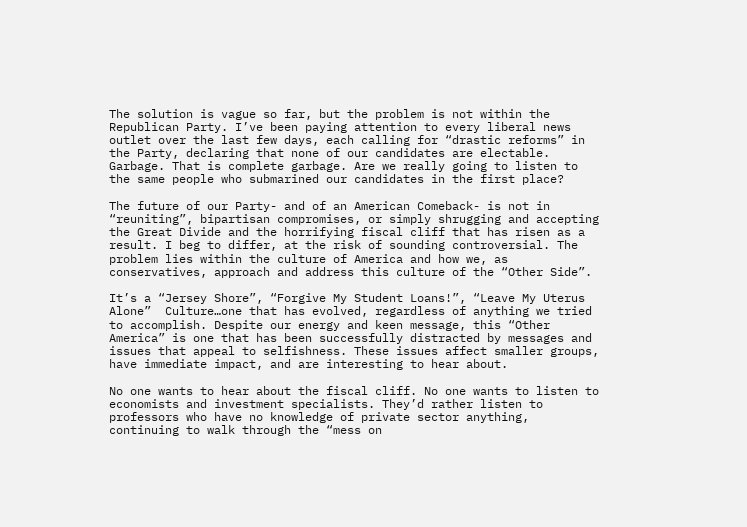The solution is vague so far, but the problem is not within the Republican Party. I’ve been paying attention to every liberal news outlet over the last few days, each calling for “drastic reforms” in the Party, declaring that none of our candidates are electable. Garbage. That is complete garbage. Are we really going to listen to the same people who submarined our candidates in the first place?

The future of our Party- and of an American Comeback- is not in “reuniting”, bipartisan compromises, or simply shrugging and accepting the Great Divide and the horrifying fiscal cliff that has risen as a result. I beg to differ, at the risk of sounding controversial. The problem lies within the culture of America and how we, as conservatives, approach and address this culture of the “Other Side”.

It’s a “Jersey Shore”, “Forgive My Student Loans!”, “Leave My Uterus Alone”  Culture…one that has evolved, regardless of anything we tried to accomplish. Despite our energy and keen message, this “Other America” is one that has been successfully distracted by messages and issues that appeal to selfishness. These issues affect smaller groups, have immediate impact, and are interesting to hear about.

No one wants to hear about the fiscal cliff. No one wants to listen to economists and investment specialists. They’d rather listen to professors who have no knowledge of private sector anything, continuing to walk through the “mess on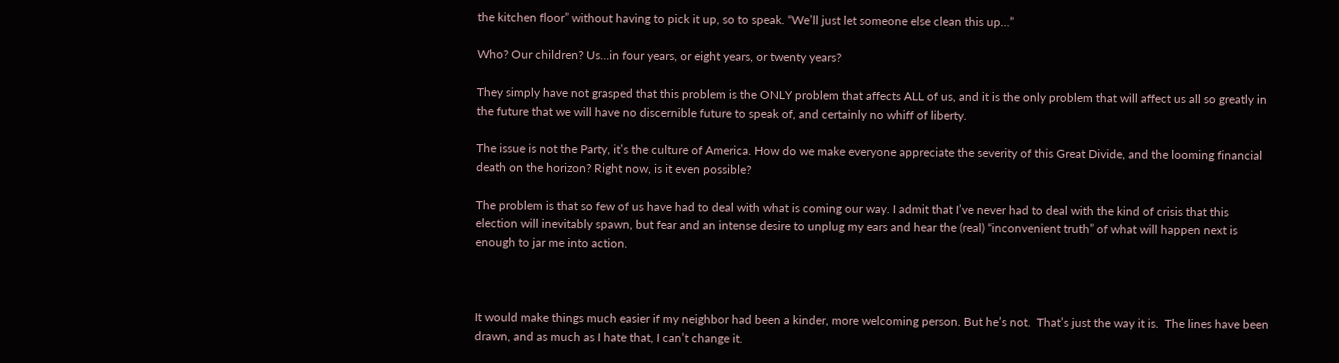the kitchen floor” without having to pick it up, so to speak. “We’ll just let someone else clean this up…”

Who? Our children? Us…in four years, or eight years, or twenty years?

They simply have not grasped that this problem is the ONLY problem that affects ALL of us, and it is the only problem that will affect us all so greatly in the future that we will have no discernible future to speak of, and certainly no whiff of liberty.

The issue is not the Party, it’s the culture of America. How do we make everyone appreciate the severity of this Great Divide, and the looming financial death on the horizon? Right now, is it even possible?

The problem is that so few of us have had to deal with what is coming our way. I admit that I’ve never had to deal with the kind of crisis that this election will inevitably spawn, but fear and an intense desire to unplug my ears and hear the (real) “inconvenient truth” of what will happen next is enough to jar me into action.



It would make things much easier if my neighbor had been a kinder, more welcoming person. But he’s not.  That’s just the way it is.  The lines have been drawn, and as much as I hate that, I can’t change it.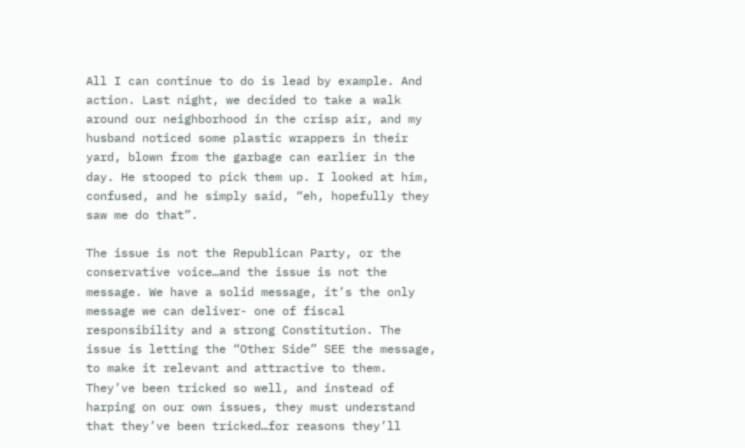All I can continue to do is lead by example. And action. Last night, we decided to take a walk around our neighborhood in the crisp air, and my husband noticed some plastic wrappers in their yard, blown from the garbage can earlier in the day. He stooped to pick them up. I looked at him, confused, and he simply said, “eh, hopefully they saw me do that”.

The issue is not the Republican Party, or the conservative voice…and the issue is not the message. We have a solid message, it’s the only message we can deliver- one of fiscal responsibility and a strong Constitution. The issue is letting the “Other Side” SEE the message, to make it relevant and attractive to them. They’ve been tricked so well, and instead of harping on our own issues, they must understand that they’ve been tricked…for reasons they’ll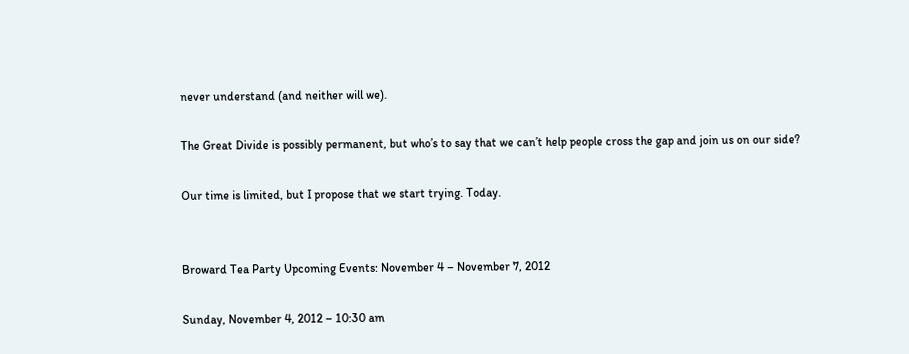never understand (and neither will we).

The Great Divide is possibly permanent, but who’s to say that we can’t help people cross the gap and join us on our side?

Our time is limited, but I propose that we start trying. Today.


Broward Tea Party Upcoming Events: November 4 – November 7, 2012

Sunday, November 4, 2012 – 10:30 am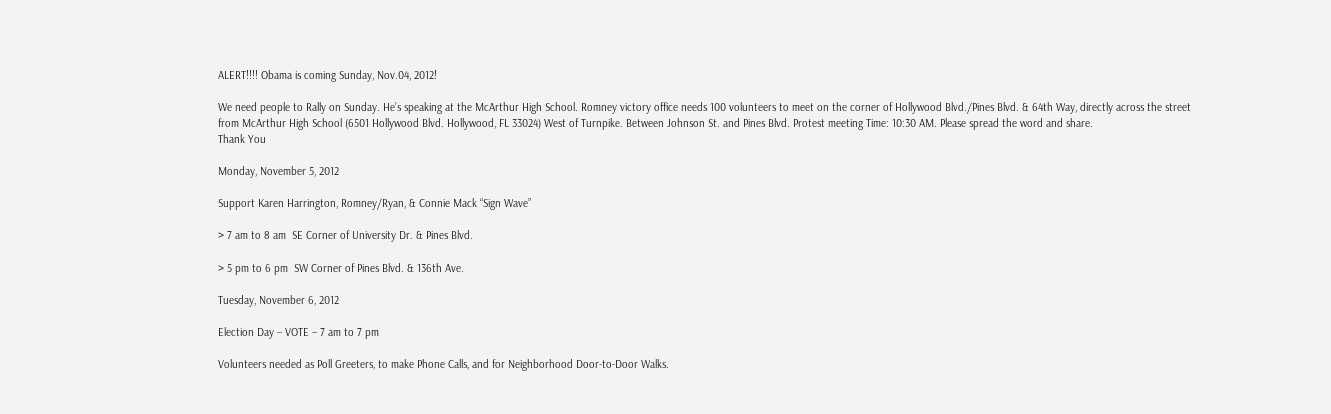ALERT!!!! Obama is coming Sunday, Nov.04, 2012!

We need people to Rally on Sunday. He’s speaking at the McArthur High School. Romney victory office needs 100 volunteers to meet on the corner of Hollywood Blvd./Pines Blvd. & 64th Way, directly across the street from McArthur High School (6501 Hollywood Blvd. Hollywood, FL 33024) West of Turnpike. Between Johnson St. and Pines Blvd. Protest meeting Time: 10:30 AM. Please spread the word and share.
Thank You

Monday, November 5, 2012

Support Karen Harrington, Romney/Ryan, & Connie Mack “Sign Wave”

> 7 am to 8 am  SE Corner of University Dr. & Pines Blvd.

> 5 pm to 6 pm  SW Corner of Pines Blvd. & 136th Ave.

Tuesday, November 6, 2012

Election Day – VOTE – 7 am to 7 pm

Volunteers needed as Poll Greeters, to make Phone Calls, and for Neighborhood Door-to-Door Walks.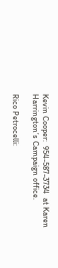Kevin Cooper:  954-587-3734  at Karen Harrington’s Campaign office.

Rico Petrocelli: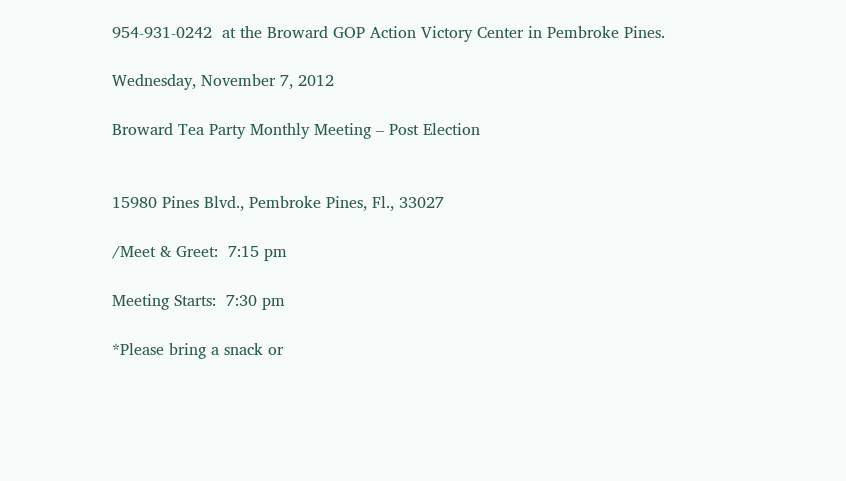954-931-0242  at the Broward GOP Action Victory Center in Pembroke Pines.

Wednesday, November 7, 2012

Broward Tea Party Monthly Meeting – Post Election


15980 Pines Blvd., Pembroke Pines, Fl., 33027

/Meet & Greet:  7:15 pm

Meeting Starts:  7:30 pm

*Please bring a snack or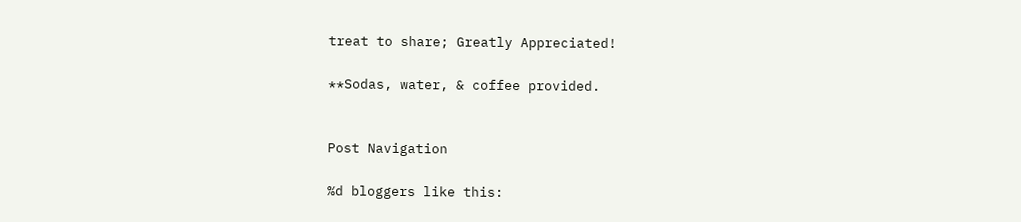treat to share; Greatly Appreciated!

**Sodas, water, & coffee provided.


Post Navigation

%d bloggers like this: